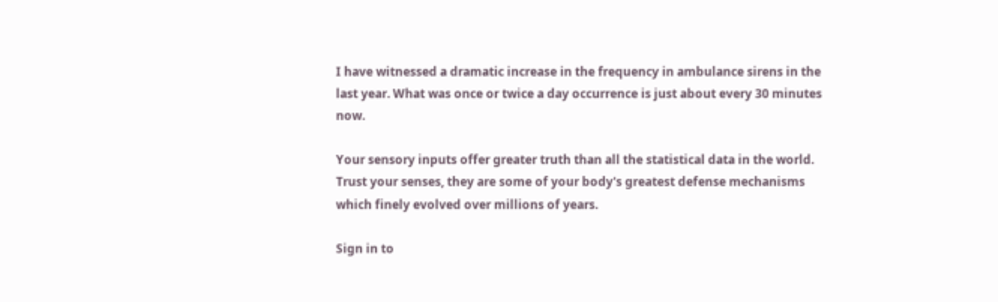I have witnessed a dramatic increase in the frequency in ambulance sirens in the last year. What was once or twice a day occurrence is just about every 30 minutes now.

Your sensory inputs offer greater truth than all the statistical data in the world. Trust your senses, they are some of your body's greatest defense mechanisms which finely evolved over millions of years.

Sign in to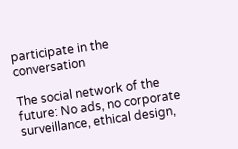participate in the conversation

The social network of the future: No ads, no corporate surveillance, ethical design,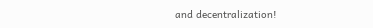and decentralization!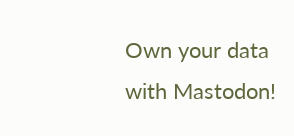Own your data with Mastodon!